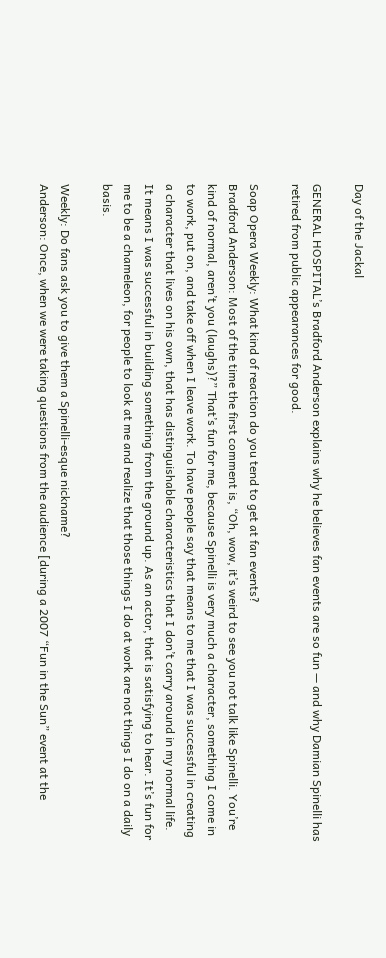Day of the Jackal

GENERAL HOSPITAL’s Bradford Anderson explains why he believes fan events are so fun — and why Damian Spinelli has retired from public appearances for good.

Soap Opera Weekly: What kind of reaction do you tend to get at fan events?
Bradford Anderson: Most of the time the first comment is, “Oh, wow, it’s weird to see you not talk like Spinelli. You’re kind of normal, aren’t you (laughs)?” That’s fun for me, because Spinelli is very much a character, something I come in to work, put on, and take off when I leave work. To have people say that means to me that I was successful in creating a character that lives on his own, that has distinguishable characteristics that I don’t carry around in my normal life. It means I was successful in building something from the ground up. As an actor, that is satisfying to hear. It’s fun for me to be a chameleon, for people to look at me and realize that those things I do at work are not things I do on a daily basis.

Weekly: Do fans ask you to give them a Spinelli-esque nickname?
Anderson: Once, when we were taking questions from the audience [during a 2007 “Fun in the Sun” event at the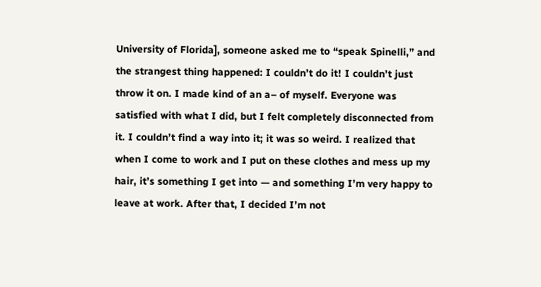University of Florida], someone asked me to “speak Spinelli,” and the strangest thing happened: I couldn’t do it! I couldn’t just throw it on. I made kind of an a– of myself. Everyone was satisfied with what I did, but I felt completely disconnected from it. I couldn’t find a way into it; it was so weird. I realized that when I come to work and I put on these clothes and mess up my hair, it’s something I get into — and something I’m very happy to leave at work. After that, I decided I’m not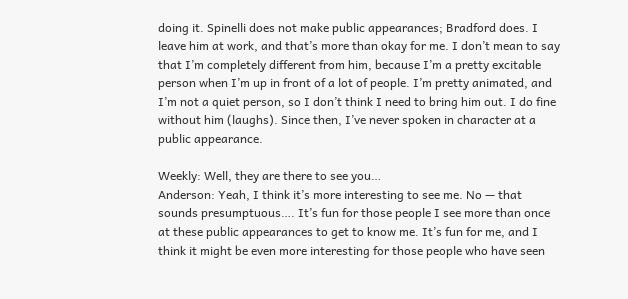doing it. Spinelli does not make public appearances; Bradford does. I leave him at work, and that’s more than okay for me. I don’t mean to say that I’m completely different from him, because I’m a pretty excitable person when I’m up in front of a lot of people. I’m pretty animated, and I’m not a quiet person, so I don’t think I need to bring him out. I do fine without him (laughs). Since then, I’ve never spoken in character at a public appearance.

Weekly: Well, they are there to see you…
Anderson: Yeah, I think it’s more interesting to see me. No — that sounds presumptuous…. It’s fun for those people I see more than once at these public appearances to get to know me. It’s fun for me, and I think it might be even more interesting for those people who have seen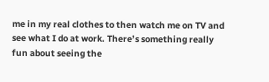me in my real clothes to then watch me on TV and see what I do at work. There’s something really fun about seeing the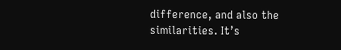difference, and also the similarities. It’s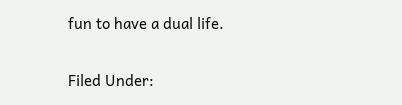fun to have a dual life.

Filed Under: